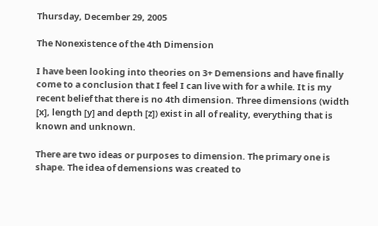Thursday, December 29, 2005

The Nonexistence of the 4th Dimension

I have been looking into theories on 3+ Demensions and have finally come to a conclusion that I feel I can live with for a while. It is my recent belief that there is no 4th dimension. Three dimensions (width [x], length [y] and depth [z]) exist in all of reality, everything that is known and unknown.

There are two ideas or purposes to dimension. The primary one is shape. The idea of demensions was created to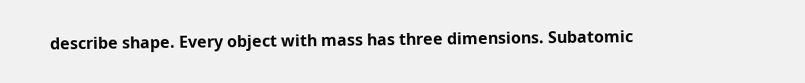describe shape. Every object with mass has three dimensions. Subatomic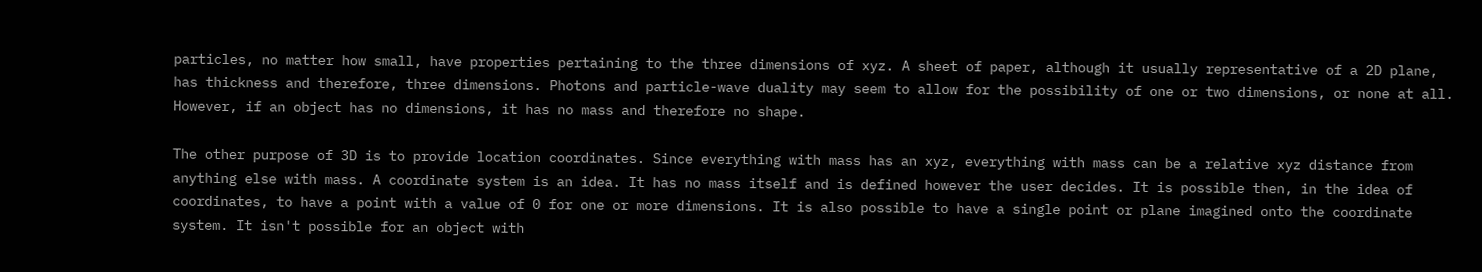particles, no matter how small, have properties pertaining to the three dimensions of xyz. A sheet of paper, although it usually representative of a 2D plane, has thickness and therefore, three dimensions. Photons and particle-wave duality may seem to allow for the possibility of one or two dimensions, or none at all. However, if an object has no dimensions, it has no mass and therefore no shape.

The other purpose of 3D is to provide location coordinates. Since everything with mass has an xyz, everything with mass can be a relative xyz distance from anything else with mass. A coordinate system is an idea. It has no mass itself and is defined however the user decides. It is possible then, in the idea of coordinates, to have a point with a value of 0 for one or more dimensions. It is also possible to have a single point or plane imagined onto the coordinate system. It isn't possible for an object with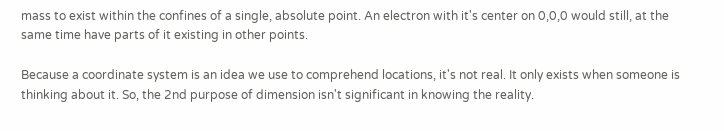mass to exist within the confines of a single, absolute point. An electron with it's center on 0,0,0 would still, at the same time have parts of it existing in other points.

Because a coordinate system is an idea we use to comprehend locations, it's not real. It only exists when someone is thinking about it. So, the 2nd purpose of dimension isn't significant in knowing the reality.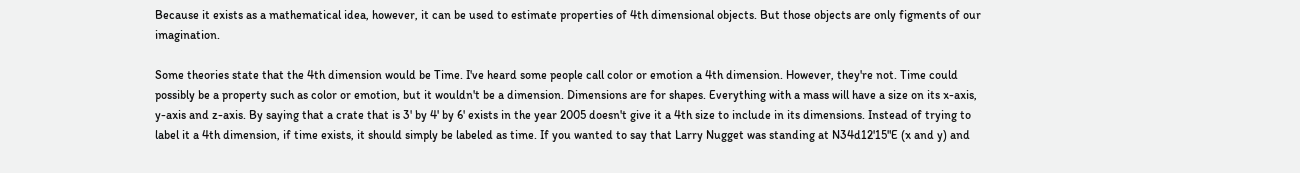Because it exists as a mathematical idea, however, it can be used to estimate properties of 4th dimensional objects. But those objects are only figments of our imagination.

Some theories state that the 4th dimension would be Time. I've heard some people call color or emotion a 4th dimension. However, they're not. Time could possibly be a property such as color or emotion, but it wouldn't be a dimension. Dimensions are for shapes. Everything with a mass will have a size on its x-axis, y-axis and z-axis. By saying that a crate that is 3' by 4' by 6' exists in the year 2005 doesn't give it a 4th size to include in its dimensions. Instead of trying to label it a 4th dimension, if time exists, it should simply be labeled as time. If you wanted to say that Larry Nugget was standing at N34d12'15"E (x and y) and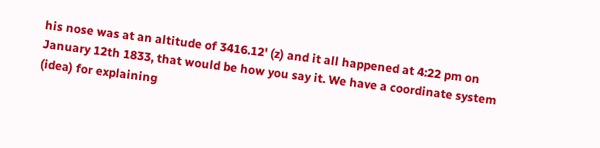his nose was at an altitude of 3416.12' (z) and it all happened at 4:22 pm on January 12th 1833, that would be how you say it. We have a coordinate system (idea) for explaining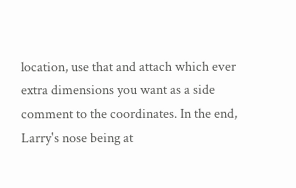location, use that and attach which ever extra dimensions you want as a side comment to the coordinates. In the end, Larry's nose being at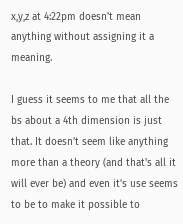x,y,z at 4:22pm doesn't mean anything without assigning it a meaning.

I guess it seems to me that all the bs about a 4th dimension is just that. It doesn't seem like anything more than a theory (and that's all it will ever be) and even it's use seems to be to make it possible to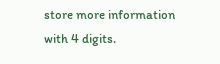store more information with 4 digits.